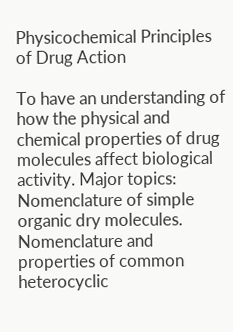Physicochemical Principles of Drug Action

To have an understanding of how the physical and chemical properties of drug molecules affect biological activity. Major topics: Nomenclature of simple organic dry molecules. Nomenclature and properties of common heterocyclic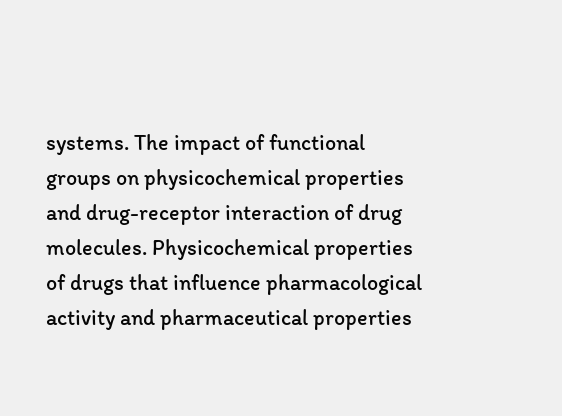systems. The impact of functional groups on physicochemical properties and drug-receptor interaction of drug molecules. Physicochemical properties of drugs that influence pharmacological activity and pharmaceutical properties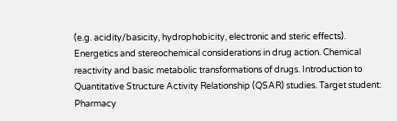(e.g. acidity/basicity, hydrophobicity, electronic and steric effects). Energetics and stereochemical considerations in drug action. Chemical reactivity and basic metabolic transformations of drugs. Introduction to Quantitative Structure Activity Relationship (QSAR) studies. Target student: Pharmacy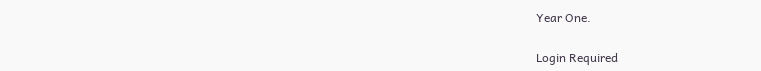Year One.

Login Required